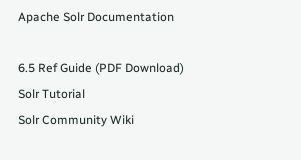Apache Solr Documentation

6.5 Ref Guide (PDF Download)
Solr Tutorial
Solr Community Wiki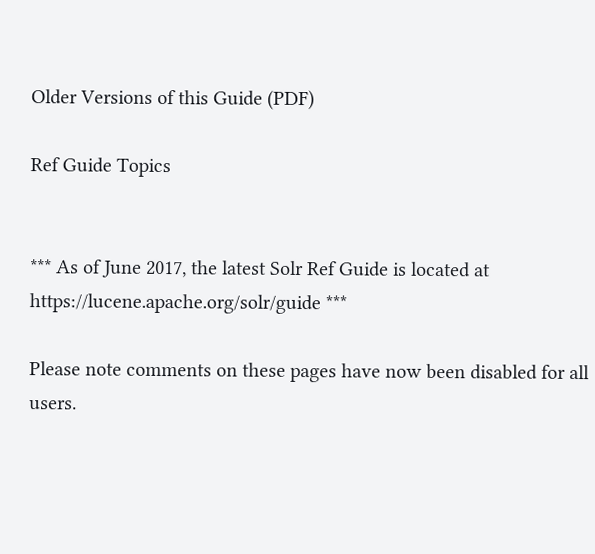Older Versions of this Guide (PDF)

Ref Guide Topics


*** As of June 2017, the latest Solr Ref Guide is located at https://lucene.apache.org/solr/guide ***

Please note comments on these pages have now been disabled for all users.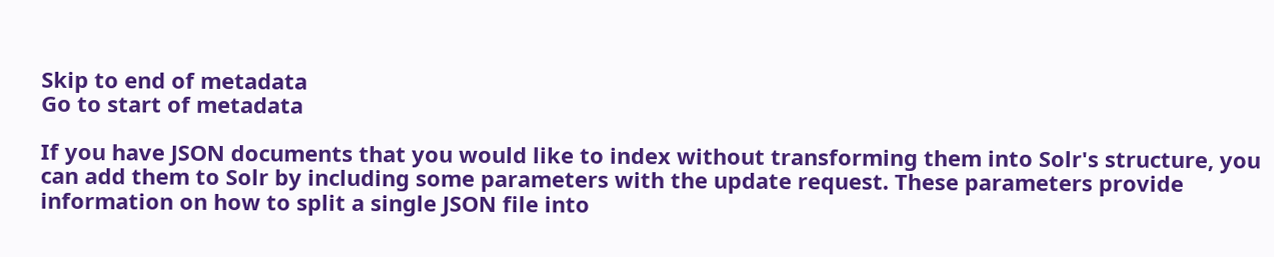Skip to end of metadata
Go to start of metadata

If you have JSON documents that you would like to index without transforming them into Solr's structure, you can add them to Solr by including some parameters with the update request. These parameters provide information on how to split a single JSON file into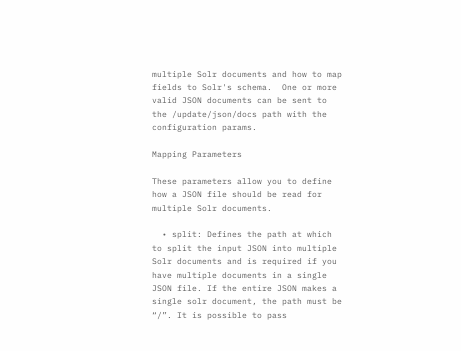multiple Solr documents and how to map fields to Solr's schema.  One or more valid JSON documents can be sent to the /update/json/docs path with the configuration params.

Mapping Parameters

These parameters allow you to define how a JSON file should be read for multiple Solr documents.

  • split: Defines the path at which to split the input JSON into multiple Solr documents and is required if you have multiple documents in a single JSON file. If the entire JSON makes a single solr document, the path must be “/”. It is possible to pass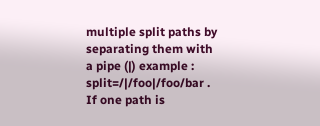multiple split paths by separating them with a pipe (|) example : split=/|/foo|/foo/bar . If one path is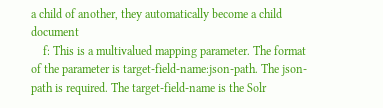a child of another, they automatically become a child document
    f: This is a multivalued mapping parameter. The format of the parameter is target-field-name:json-path. The json-path is required. The target-field-name is the Solr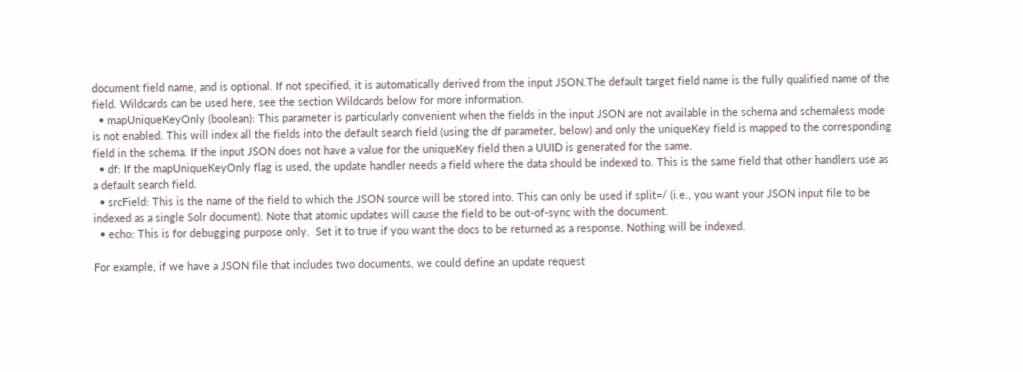document field name, and is optional. If not specified, it is automatically derived from the input JSON.The default target field name is the fully qualified name of the field. Wildcards can be used here, see the section Wildcards below for more information.
  • mapUniqueKeyOnly (boolean): This parameter is particularly convenient when the fields in the input JSON are not available in the schema and schemaless mode is not enabled. This will index all the fields into the default search field (using the df parameter, below) and only the uniqueKey field is mapped to the corresponding field in the schema. If the input JSON does not have a value for the uniqueKey field then a UUID is generated for the same.
  • df: If the mapUniqueKeyOnly flag is used, the update handler needs a field where the data should be indexed to. This is the same field that other handlers use as a default search field.
  • srcField: This is the name of the field to which the JSON source will be stored into. This can only be used if split=/ (i.e., you want your JSON input file to be indexed as a single Solr document). Note that atomic updates will cause the field to be out-of-sync with the document.
  • echo: This is for debugging purpose only.  Set it to true if you want the docs to be returned as a response. Nothing will be indexed.

For example, if we have a JSON file that includes two documents, we could define an update request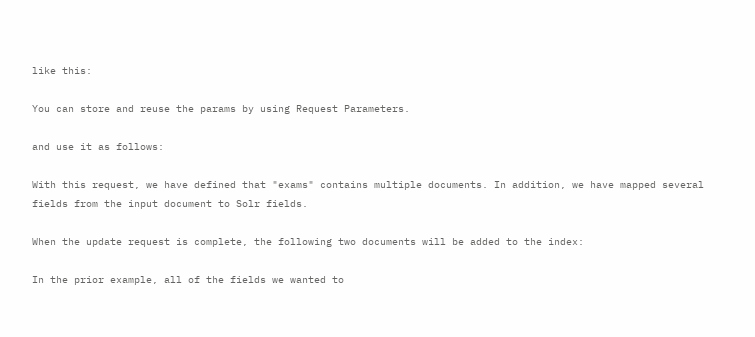like this:

You can store and reuse the params by using Request Parameters.

and use it as follows:

With this request, we have defined that "exams" contains multiple documents. In addition, we have mapped several fields from the input document to Solr fields.

When the update request is complete, the following two documents will be added to the index:

In the prior example, all of the fields we wanted to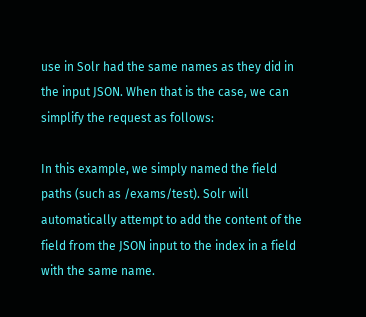use in Solr had the same names as they did in the input JSON. When that is the case, we can simplify the request as follows:

In this example, we simply named the field paths (such as /exams/test). Solr will automatically attempt to add the content of the field from the JSON input to the index in a field with the same name.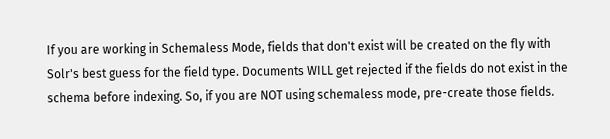If you are working in Schemaless Mode, fields that don't exist will be created on the fly with Solr's best guess for the field type. Documents WILL get rejected if the fields do not exist in the schema before indexing. So, if you are NOT using schemaless mode, pre-create those fields.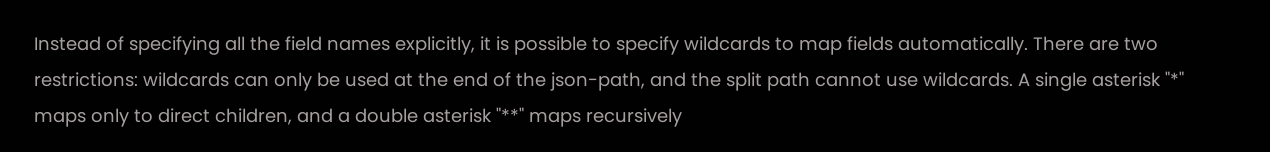Instead of specifying all the field names explicitly, it is possible to specify wildcards to map fields automatically. There are two restrictions: wildcards can only be used at the end of the json-path, and the split path cannot use wildcards. A single asterisk "*" maps only to direct children, and a double asterisk "**" maps recursively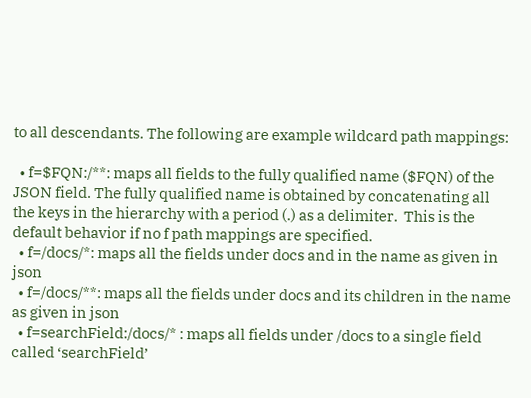to all descendants. The following are example wildcard path mappings:

  • f=$FQN:/**: maps all fields to the fully qualified name ($FQN) of the JSON field. The fully qualified name is obtained by concatenating all the keys in the hierarchy with a period (.) as a delimiter.  This is the default behavior if no f path mappings are specified.
  • f=/docs/*: maps all the fields under docs and in the name as given in json
  • f=/docs/**: maps all the fields under docs and its children in the name as given in json
  • f=searchField:/docs/* : maps all fields under /docs to a single field called ‘searchField’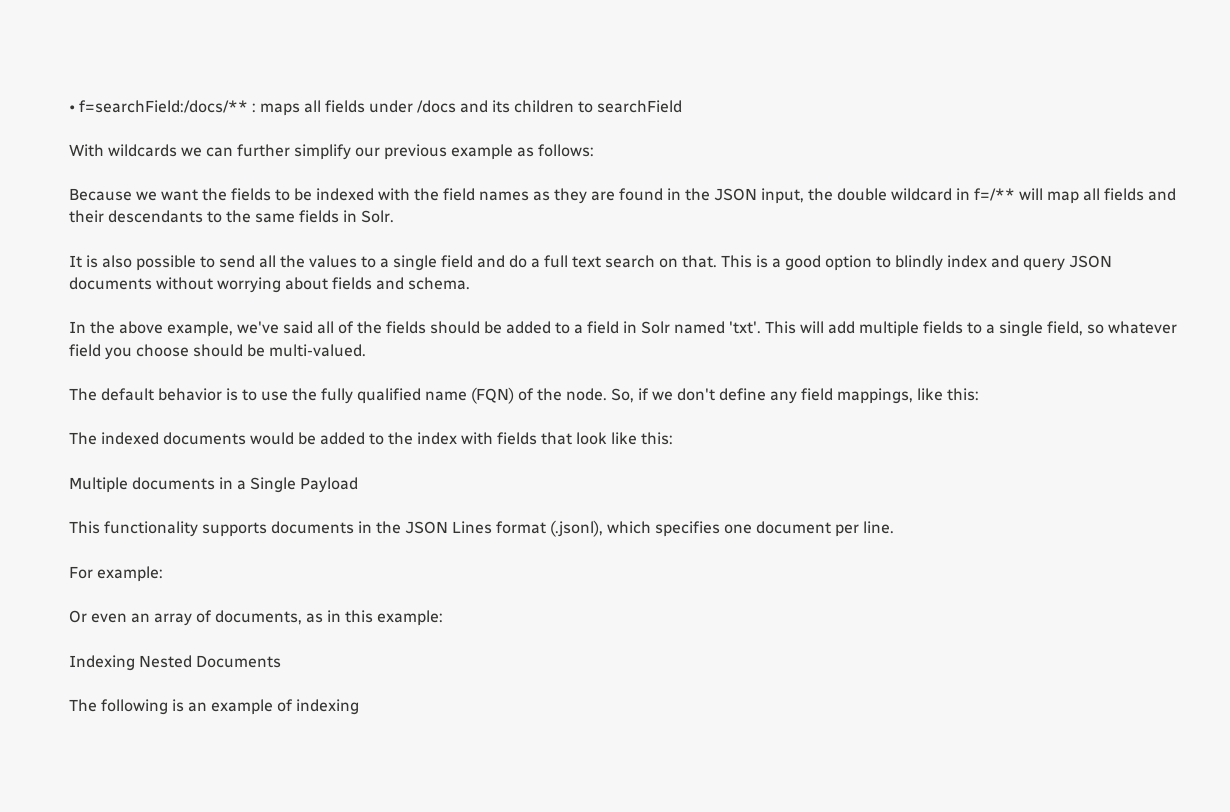• f=searchField:/docs/** : maps all fields under /docs and its children to searchField

With wildcards we can further simplify our previous example as follows:

Because we want the fields to be indexed with the field names as they are found in the JSON input, the double wildcard in f=/** will map all fields and their descendants to the same fields in Solr.

It is also possible to send all the values to a single field and do a full text search on that. This is a good option to blindly index and query JSON documents without worrying about fields and schema.

In the above example, we've said all of the fields should be added to a field in Solr named 'txt'. This will add multiple fields to a single field, so whatever field you choose should be multi-valued.

The default behavior is to use the fully qualified name (FQN) of the node. So, if we don't define any field mappings, like this:

The indexed documents would be added to the index with fields that look like this:

Multiple documents in a Single Payload

This functionality supports documents in the JSON Lines format (.jsonl), which specifies one document per line.

For example:

Or even an array of documents, as in this example:

Indexing Nested Documents

The following is an example of indexing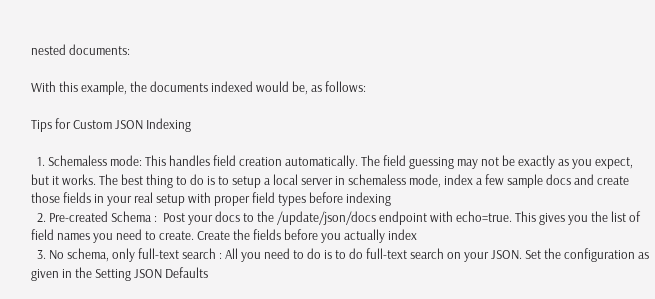nested documents:

With this example, the documents indexed would be, as follows:

Tips for Custom JSON Indexing

  1. Schemaless mode: This handles field creation automatically. The field guessing may not be exactly as you expect, but it works. The best thing to do is to setup a local server in schemaless mode, index a few sample docs and create those fields in your real setup with proper field types before indexing
  2. Pre-created Schema :  Post your docs to the /update/json/docs endpoint with echo=true. This gives you the list of field names you need to create. Create the fields before you actually index
  3. No schema, only full-text search : All you need to do is to do full-text search on your JSON. Set the configuration as given in the Setting JSON Defaults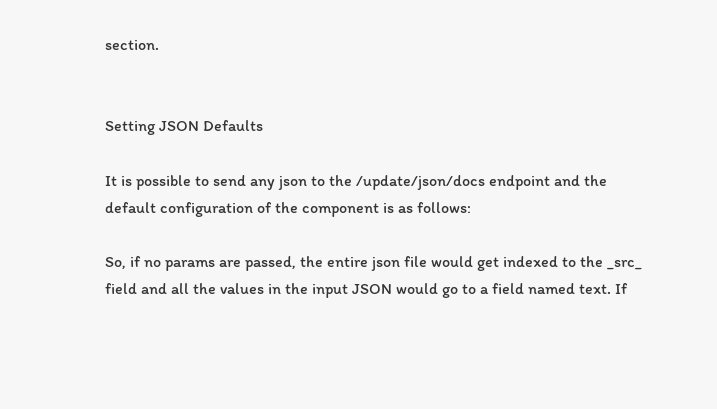section.


Setting JSON Defaults

It is possible to send any json to the /update/json/docs endpoint and the default configuration of the component is as follows:

So, if no params are passed, the entire json file would get indexed to the _src_ field and all the values in the input JSON would go to a field named text. If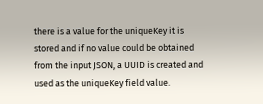there is a value for the uniqueKey it is stored and if no value could be obtained from the input JSON, a UUID is created and used as the uniqueKey field value.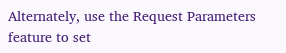Alternately, use the Request Parameters feature to set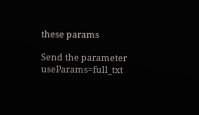these params

Send the parameter useParams=full_txt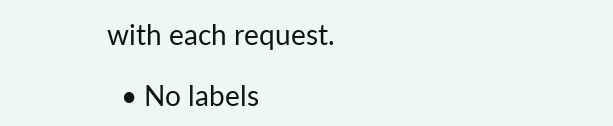with each request.

  • No labels